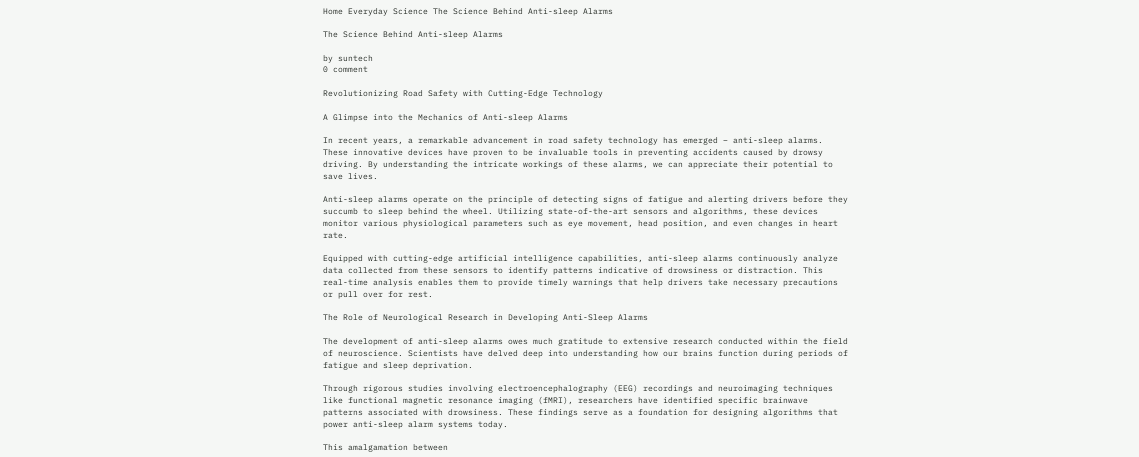Home Everyday Science The Science Behind Anti-sleep Alarms

The Science Behind Anti-sleep Alarms

by suntech
0 comment

Revolutionizing Road Safety with Cutting-Edge Technology

A Glimpse into the Mechanics of Anti-sleep Alarms

In recent years, a remarkable advancement in road safety technology has emerged – anti-sleep alarms. These innovative devices have proven to be invaluable tools in preventing accidents caused by drowsy driving. By understanding the intricate workings of these alarms, we can appreciate their potential to save lives.

Anti-sleep alarms operate on the principle of detecting signs of fatigue and alerting drivers before they succumb to sleep behind the wheel. Utilizing state-of-the-art sensors and algorithms, these devices monitor various physiological parameters such as eye movement, head position, and even changes in heart rate.

Equipped with cutting-edge artificial intelligence capabilities, anti-sleep alarms continuously analyze data collected from these sensors to identify patterns indicative of drowsiness or distraction. This real-time analysis enables them to provide timely warnings that help drivers take necessary precautions or pull over for rest.

The Role of Neurological Research in Developing Anti-Sleep Alarms

The development of anti-sleep alarms owes much gratitude to extensive research conducted within the field of neuroscience. Scientists have delved deep into understanding how our brains function during periods of fatigue and sleep deprivation.

Through rigorous studies involving electroencephalography (EEG) recordings and neuroimaging techniques like functional magnetic resonance imaging (fMRI), researchers have identified specific brainwave patterns associated with drowsiness. These findings serve as a foundation for designing algorithms that power anti-sleep alarm systems today.

This amalgamation between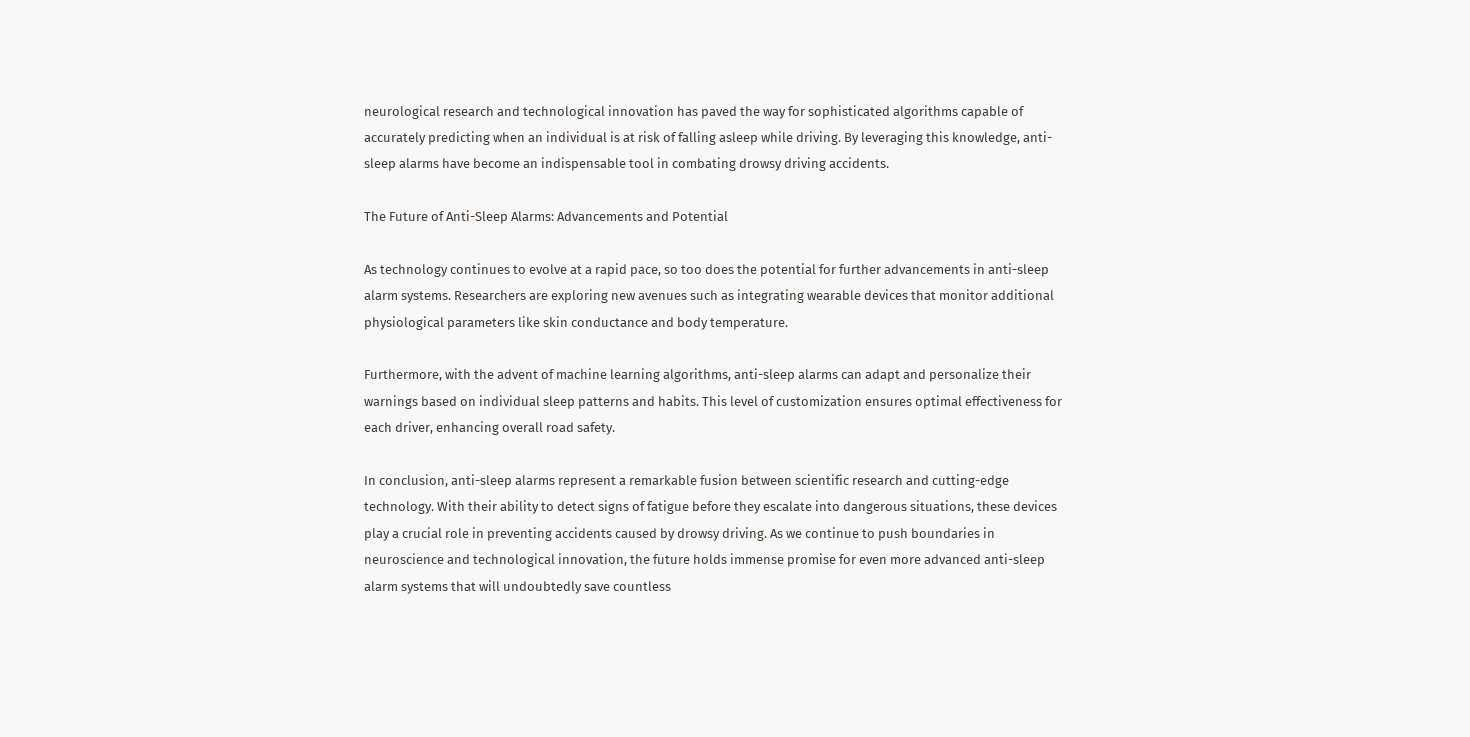neurological research and technological innovation has paved the way for sophisticated algorithms capable of accurately predicting when an individual is at risk of falling asleep while driving. By leveraging this knowledge, anti-sleep alarms have become an indispensable tool in combating drowsy driving accidents.

The Future of Anti-Sleep Alarms: Advancements and Potential

As technology continues to evolve at a rapid pace, so too does the potential for further advancements in anti-sleep alarm systems. Researchers are exploring new avenues such as integrating wearable devices that monitor additional physiological parameters like skin conductance and body temperature.

Furthermore, with the advent of machine learning algorithms, anti-sleep alarms can adapt and personalize their warnings based on individual sleep patterns and habits. This level of customization ensures optimal effectiveness for each driver, enhancing overall road safety.

In conclusion, anti-sleep alarms represent a remarkable fusion between scientific research and cutting-edge technology. With their ability to detect signs of fatigue before they escalate into dangerous situations, these devices play a crucial role in preventing accidents caused by drowsy driving. As we continue to push boundaries in neuroscience and technological innovation, the future holds immense promise for even more advanced anti-sleep alarm systems that will undoubtedly save countless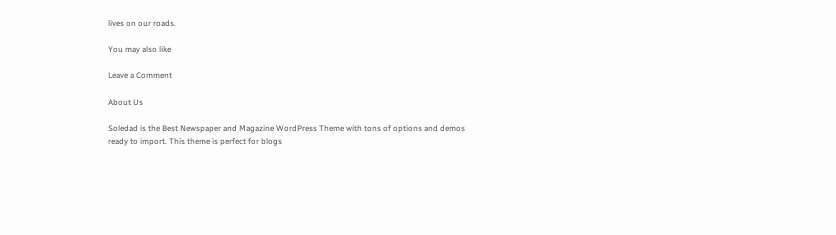lives on our roads.

You may also like

Leave a Comment

About Us

Soledad is the Best Newspaper and Magazine WordPress Theme with tons of options and demos ready to import. This theme is perfect for blogs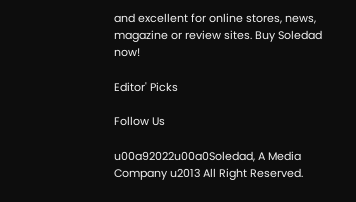and excellent for online stores, news, magazine or review sites. Buy Soledad now!

Editor' Picks

Follow Us

u00a92022u00a0Soledad, A Media Company u2013 All Right Reserved.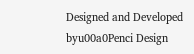Designed and Developed byu00a0Penci Design